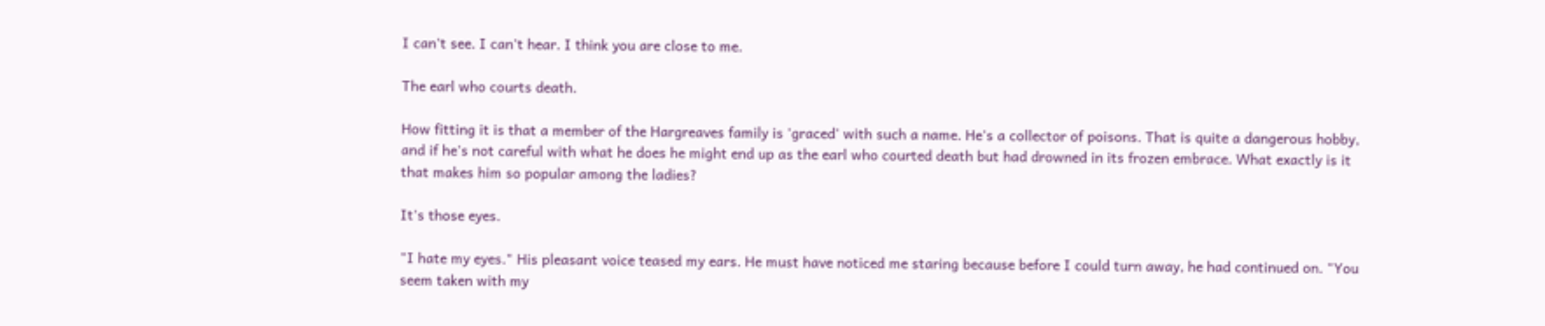I can't see. I can't hear. I think you are close to me.

The earl who courts death.

How fitting it is that a member of the Hargreaves family is 'graced' with such a name. He's a collector of poisons. That is quite a dangerous hobby, and if he's not careful with what he does he might end up as the earl who courted death but had drowned in its frozen embrace. What exactly is it that makes him so popular among the ladies?

It's those eyes.

"I hate my eyes." His pleasant voice teased my ears. He must have noticed me staring because before I could turn away, he had continued on. "You seem taken with my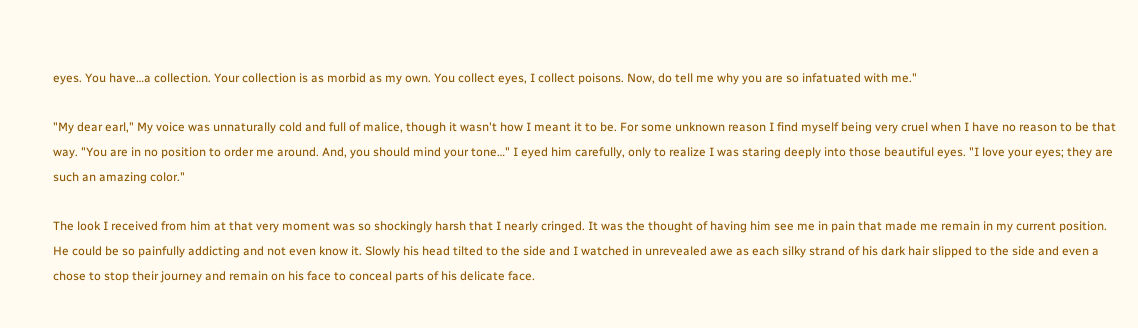eyes. You have…a collection. Your collection is as morbid as my own. You collect eyes, I collect poisons. Now, do tell me why you are so infatuated with me."

"My dear earl," My voice was unnaturally cold and full of malice, though it wasn't how I meant it to be. For some unknown reason I find myself being very cruel when I have no reason to be that way. "You are in no position to order me around. And, you should mind your tone…" I eyed him carefully, only to realize I was staring deeply into those beautiful eyes. "I love your eyes; they are such an amazing color."

The look I received from him at that very moment was so shockingly harsh that I nearly cringed. It was the thought of having him see me in pain that made me remain in my current position. He could be so painfully addicting and not even know it. Slowly his head tilted to the side and I watched in unrevealed awe as each silky strand of his dark hair slipped to the side and even a chose to stop their journey and remain on his face to conceal parts of his delicate face.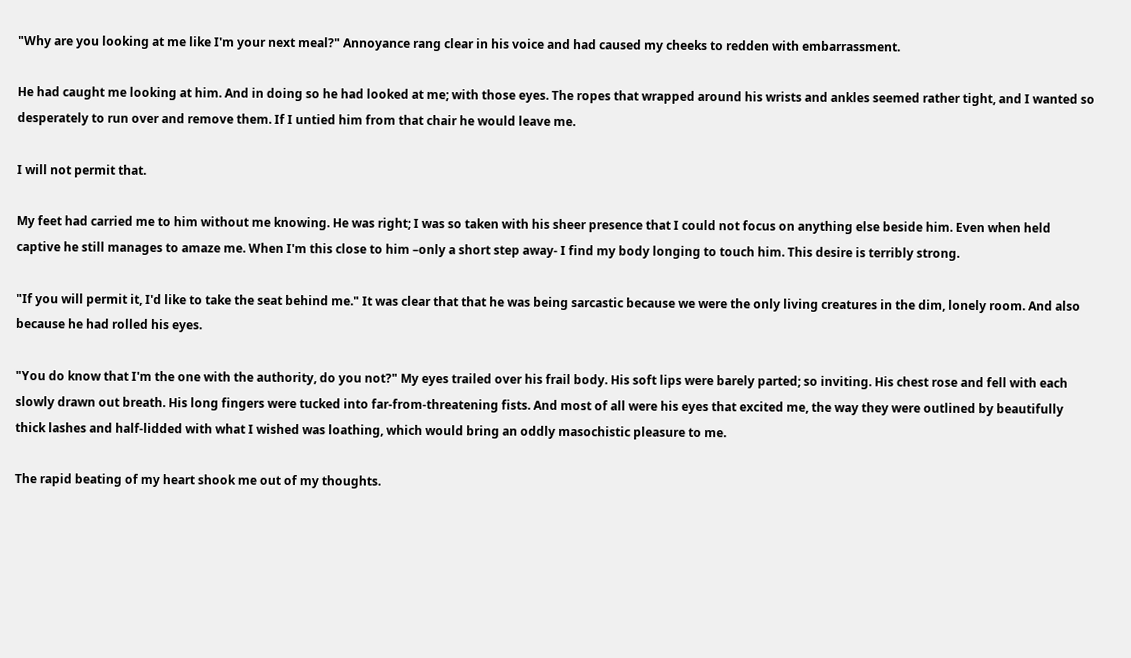"Why are you looking at me like I'm your next meal?" Annoyance rang clear in his voice and had caused my cheeks to redden with embarrassment.

He had caught me looking at him. And in doing so he had looked at me; with those eyes. The ropes that wrapped around his wrists and ankles seemed rather tight, and I wanted so desperately to run over and remove them. If I untied him from that chair he would leave me.

I will not permit that.

My feet had carried me to him without me knowing. He was right; I was so taken with his sheer presence that I could not focus on anything else beside him. Even when held captive he still manages to amaze me. When I'm this close to him –only a short step away- I find my body longing to touch him. This desire is terribly strong.

"If you will permit it, I'd like to take the seat behind me." It was clear that that he was being sarcastic because we were the only living creatures in the dim, lonely room. And also because he had rolled his eyes.

"You do know that I'm the one with the authority, do you not?" My eyes trailed over his frail body. His soft lips were barely parted; so inviting. His chest rose and fell with each slowly drawn out breath. His long fingers were tucked into far-from-threatening fists. And most of all were his eyes that excited me, the way they were outlined by beautifully thick lashes and half-lidded with what I wished was loathing, which would bring an oddly masochistic pleasure to me.

The rapid beating of my heart shook me out of my thoughts.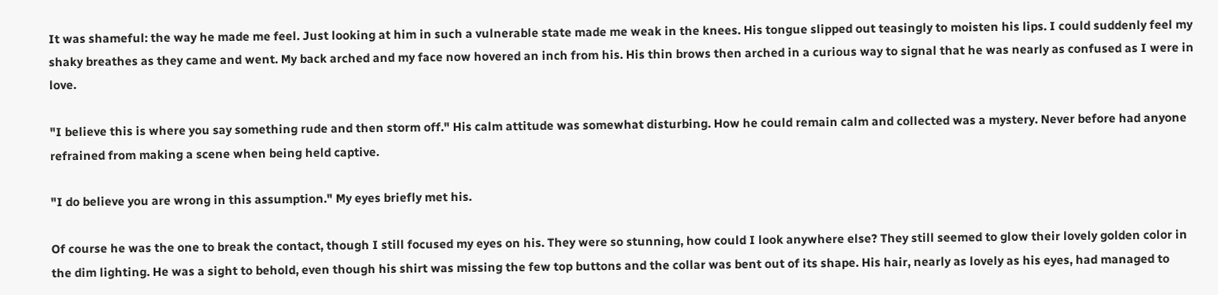It was shameful: the way he made me feel. Just looking at him in such a vulnerable state made me weak in the knees. His tongue slipped out teasingly to moisten his lips. I could suddenly feel my shaky breathes as they came and went. My back arched and my face now hovered an inch from his. His thin brows then arched in a curious way to signal that he was nearly as confused as I were in love.

"I believe this is where you say something rude and then storm off." His calm attitude was somewhat disturbing. How he could remain calm and collected was a mystery. Never before had anyone refrained from making a scene when being held captive.

"I do believe you are wrong in this assumption." My eyes briefly met his.

Of course he was the one to break the contact, though I still focused my eyes on his. They were so stunning, how could I look anywhere else? They still seemed to glow their lovely golden color in the dim lighting. He was a sight to behold, even though his shirt was missing the few top buttons and the collar was bent out of its shape. His hair, nearly as lovely as his eyes, had managed to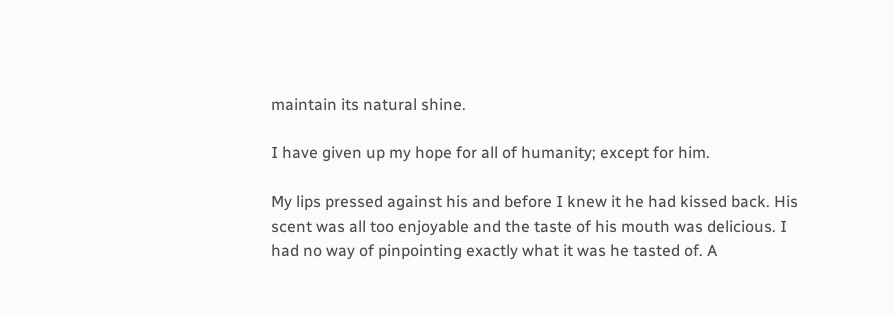maintain its natural shine.

I have given up my hope for all of humanity; except for him.

My lips pressed against his and before I knew it he had kissed back. His scent was all too enjoyable and the taste of his mouth was delicious. I had no way of pinpointing exactly what it was he tasted of. A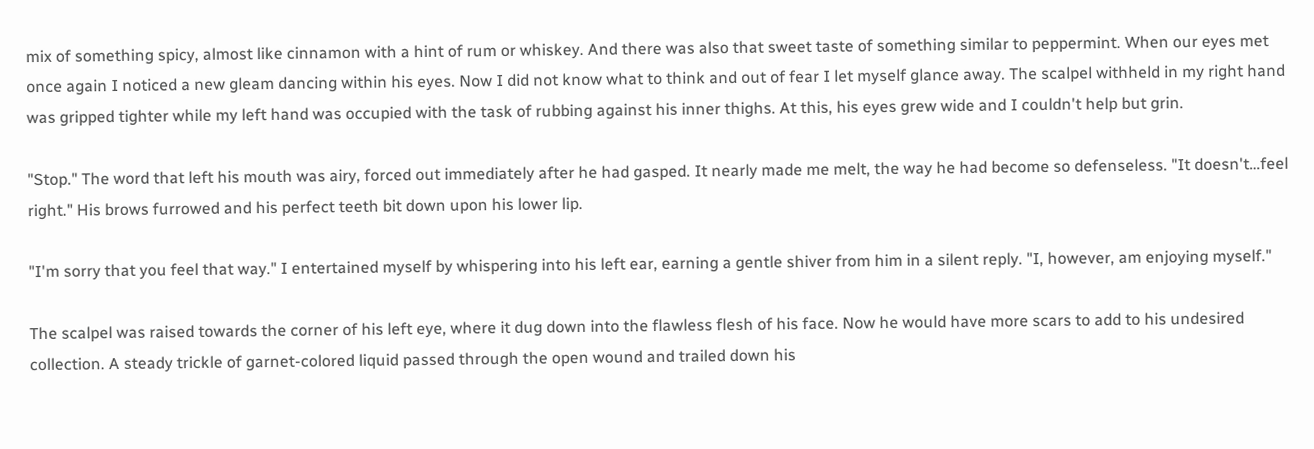mix of something spicy, almost like cinnamon with a hint of rum or whiskey. And there was also that sweet taste of something similar to peppermint. When our eyes met once again I noticed a new gleam dancing within his eyes. Now I did not know what to think and out of fear I let myself glance away. The scalpel withheld in my right hand was gripped tighter while my left hand was occupied with the task of rubbing against his inner thighs. At this, his eyes grew wide and I couldn't help but grin.

"Stop." The word that left his mouth was airy, forced out immediately after he had gasped. It nearly made me melt, the way he had become so defenseless. "It doesn't…feel right." His brows furrowed and his perfect teeth bit down upon his lower lip.

"I'm sorry that you feel that way." I entertained myself by whispering into his left ear, earning a gentle shiver from him in a silent reply. "I, however, am enjoying myself."

The scalpel was raised towards the corner of his left eye, where it dug down into the flawless flesh of his face. Now he would have more scars to add to his undesired collection. A steady trickle of garnet-colored liquid passed through the open wound and trailed down his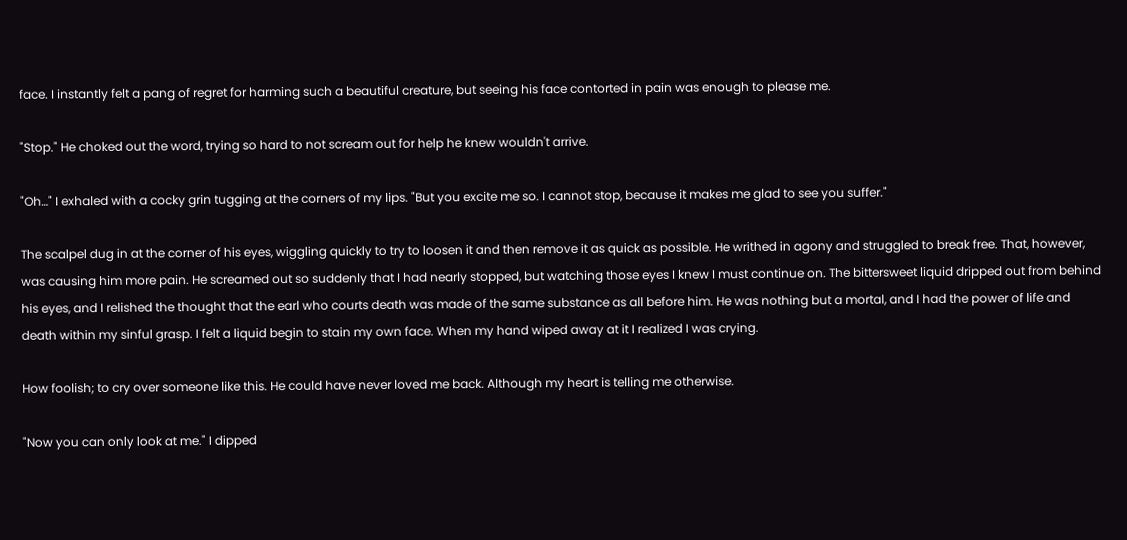face. I instantly felt a pang of regret for harming such a beautiful creature, but seeing his face contorted in pain was enough to please me.

"Stop." He choked out the word, trying so hard to not scream out for help he knew wouldn't arrive.

"Oh…" I exhaled with a cocky grin tugging at the corners of my lips. "But you excite me so. I cannot stop, because it makes me glad to see you suffer."

The scalpel dug in at the corner of his eyes, wiggling quickly to try to loosen it and then remove it as quick as possible. He writhed in agony and struggled to break free. That, however, was causing him more pain. He screamed out so suddenly that I had nearly stopped, but watching those eyes I knew I must continue on. The bittersweet liquid dripped out from behind his eyes, and I relished the thought that the earl who courts death was made of the same substance as all before him. He was nothing but a mortal, and I had the power of life and death within my sinful grasp. I felt a liquid begin to stain my own face. When my hand wiped away at it I realized I was crying.

How foolish; to cry over someone like this. He could have never loved me back. Although my heart is telling me otherwise.

"Now you can only look at me." I dipped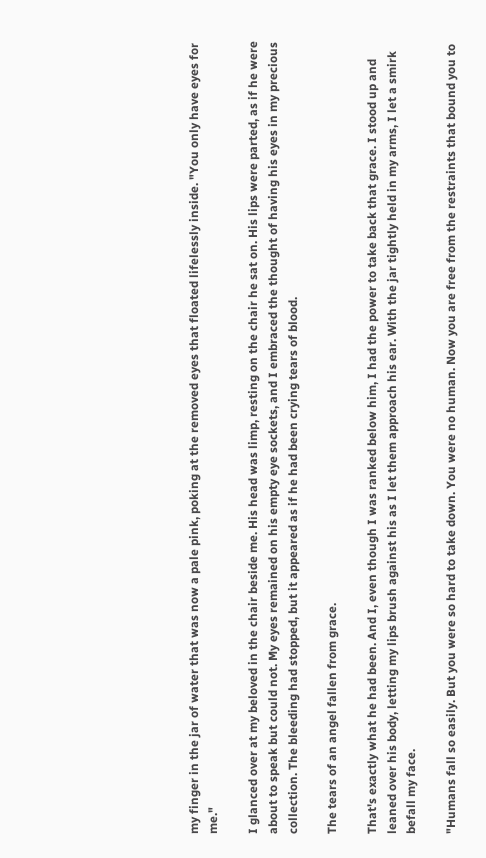my finger in the jar of water that was now a pale pink, poking at the removed eyes that floated lifelessly inside. "You only have eyes for me."

I glanced over at my beloved in the chair beside me. His head was limp, resting on the chair he sat on. His lips were parted, as if he were about to speak but could not. My eyes remained on his empty eye sockets, and I embraced the thought of having his eyes in my precious collection. The bleeding had stopped, but it appeared as if he had been crying tears of blood.

The tears of an angel fallen from grace.

That's exactly what he had been. And I, even though I was ranked below him, I had the power to take back that grace. I stood up and leaned over his body, letting my lips brush against his as I let them approach his ear. With the jar tightly held in my arms, I let a smirk befall my face.

"Humans fall so easily. But you were so hard to take down. You were no human. Now you are free from the restraints that bound you to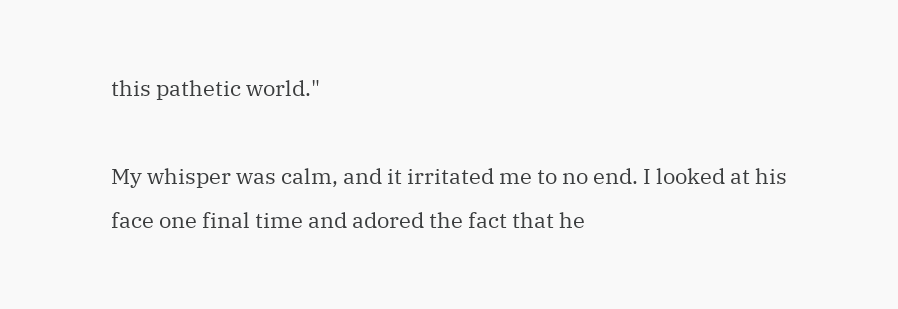this pathetic world."

My whisper was calm, and it irritated me to no end. I looked at his face one final time and adored the fact that he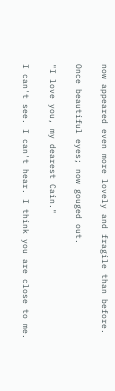now appeared even more lovely and fragile than before.

Once beautiful eyes; now gouged out.

"I love you, my dearest Cain."

I can't see. I can't hear. I think you are close to me.